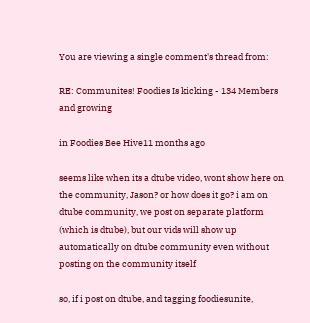You are viewing a single comment's thread from:

RE: Communites! Foodies Is kicking - 134 Members and growing

in Foodies Bee Hive11 months ago

seems like when its a dtube video, wont show here on the community, Jason? or how does it go? i am on dtube community, we post on separate platform (which is dtube), but our vids will show up automatically on dtube community even without posting on the community itself

so, if i post on dtube, and tagging foodiesunite,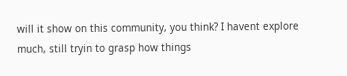will it show on this community, you think? I havent explore much, still tryin to grasp how things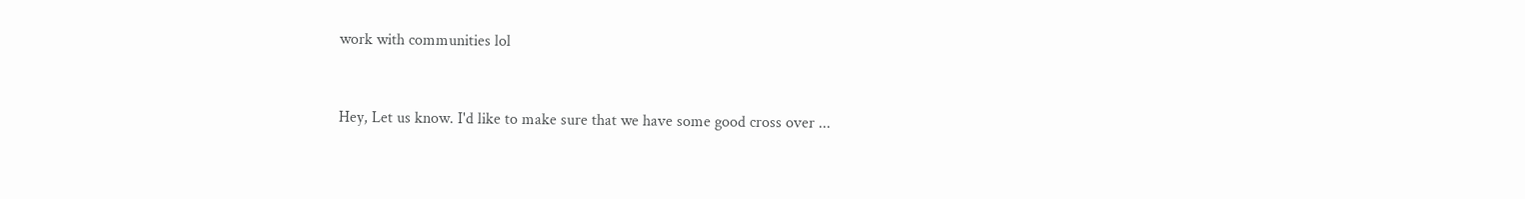work with communities lol



Hey, Let us know. I'd like to make sure that we have some good cross over ...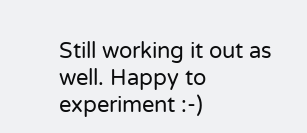Still working it out as well. Happy to experiment :-)